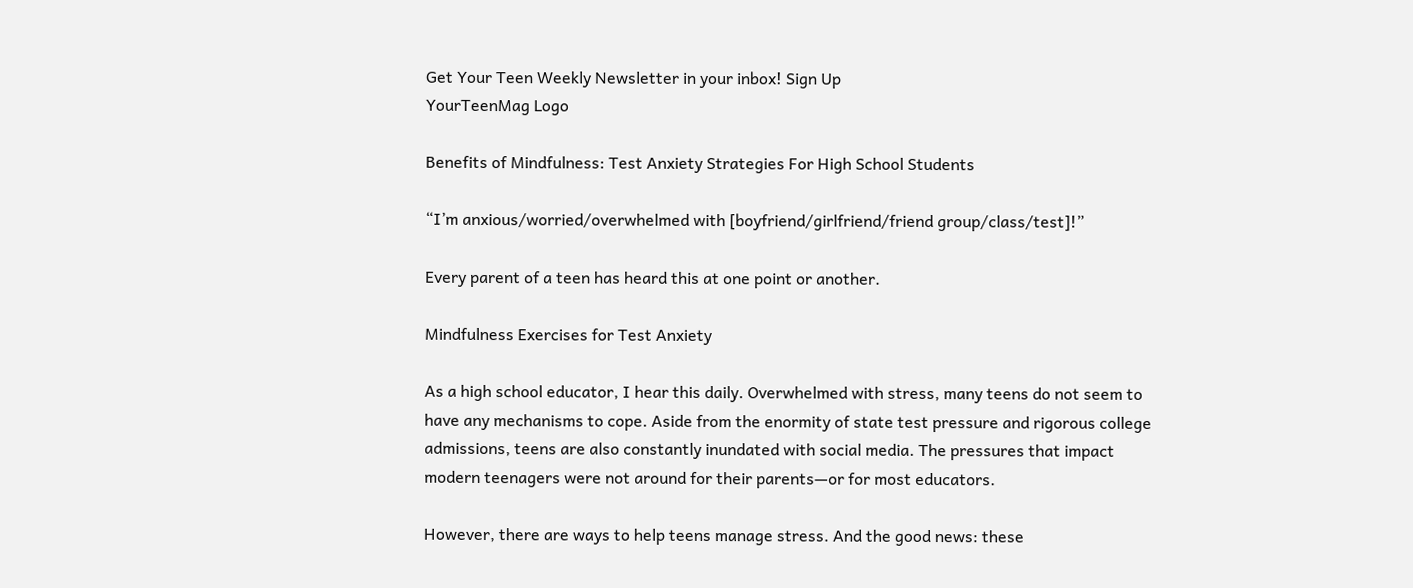Get Your Teen Weekly Newsletter in your inbox! Sign Up
YourTeenMag Logo

Benefits of Mindfulness: Test Anxiety Strategies For High School Students

“I’m anxious/worried/overwhelmed with [boyfriend/girlfriend/friend group/class/test]!”

Every parent of a teen has heard this at one point or another.

Mindfulness Exercises for Test Anxiety

As a high school educator, I hear this daily. Overwhelmed with stress, many teens do not seem to have any mechanisms to cope. Aside from the enormity of state test pressure and rigorous college admissions, teens are also constantly inundated with social media. The pressures that impact modern teenagers were not around for their parents—or for most educators.

However, there are ways to help teens manage stress. And the good news: these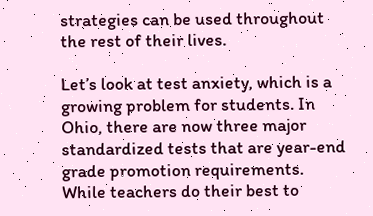strategies can be used throughout the rest of their lives.

Let’s look at test anxiety, which is a growing problem for students. In Ohio, there are now three major standardized tests that are year-end grade promotion requirements. While teachers do their best to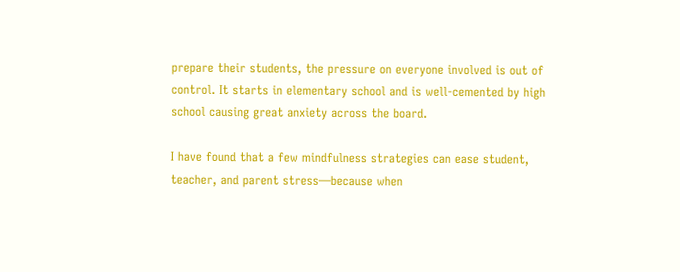prepare their students, the pressure on everyone involved is out of control. It starts in elementary school and is well-cemented by high school causing great anxiety across the board.

I have found that a few mindfulness strategies can ease student, teacher, and parent stress—because when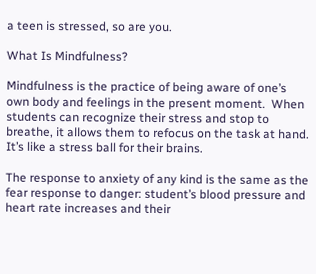a teen is stressed, so are you.

What Is Mindfulness?

Mindfulness is the practice of being aware of one’s own body and feelings in the present moment.  When students can recognize their stress and stop to breathe, it allows them to refocus on the task at hand. It’s like a stress ball for their brains.

The response to anxiety of any kind is the same as the fear response to danger: student’s blood pressure and heart rate increases and their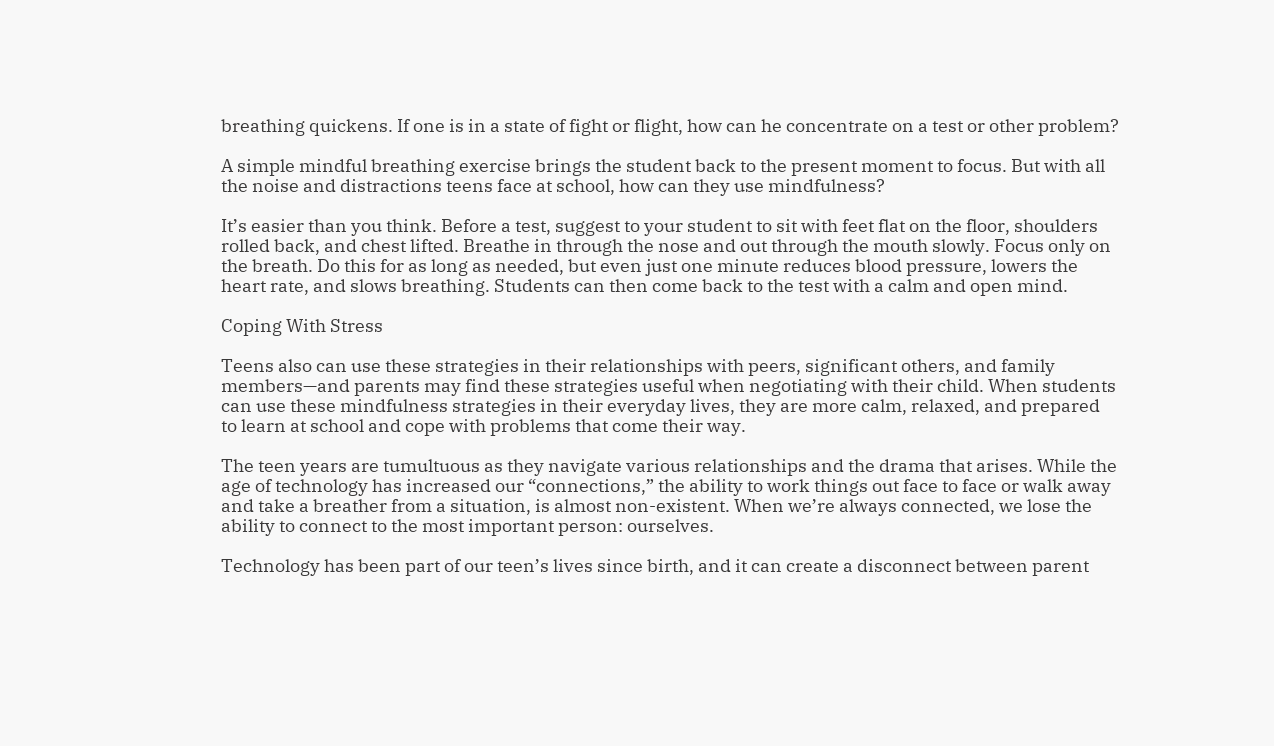breathing quickens. If one is in a state of fight or flight, how can he concentrate on a test or other problem?

A simple mindful breathing exercise brings the student back to the present moment to focus. But with all the noise and distractions teens face at school, how can they use mindfulness?

It’s easier than you think. Before a test, suggest to your student to sit with feet flat on the floor, shoulders rolled back, and chest lifted. Breathe in through the nose and out through the mouth slowly. Focus only on the breath. Do this for as long as needed, but even just one minute reduces blood pressure, lowers the heart rate, and slows breathing. Students can then come back to the test with a calm and open mind.

Coping With Stress

Teens also can use these strategies in their relationships with peers, significant others, and family members—and parents may find these strategies useful when negotiating with their child. When students can use these mindfulness strategies in their everyday lives, they are more calm, relaxed, and prepared to learn at school and cope with problems that come their way.

The teen years are tumultuous as they navigate various relationships and the drama that arises. While the age of technology has increased our “connections,” the ability to work things out face to face or walk away and take a breather from a situation, is almost non-existent. When we’re always connected, we lose the ability to connect to the most important person: ourselves.

Technology has been part of our teen’s lives since birth, and it can create a disconnect between parent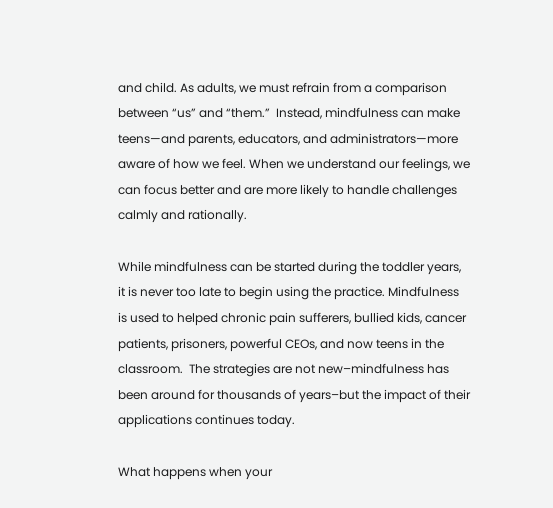and child. As adults, we must refrain from a comparison between “us” and “them.”  Instead, mindfulness can make teens—and parents, educators, and administrators—more aware of how we feel. When we understand our feelings, we can focus better and are more likely to handle challenges calmly and rationally.

While mindfulness can be started during the toddler years, it is never too late to begin using the practice. Mindfulness is used to helped chronic pain sufferers, bullied kids, cancer patients, prisoners, powerful CEOs, and now teens in the classroom.  The strategies are not new–mindfulness has been around for thousands of years–but the impact of their applications continues today.

What happens when your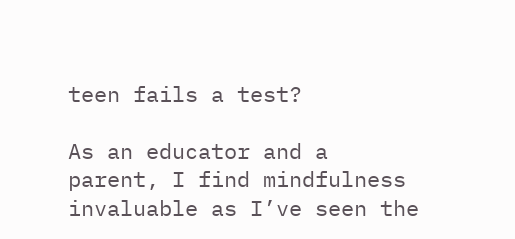teen fails a test?

As an educator and a parent, I find mindfulness invaluable as I’ve seen the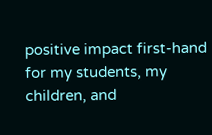positive impact first-hand for my students, my children, and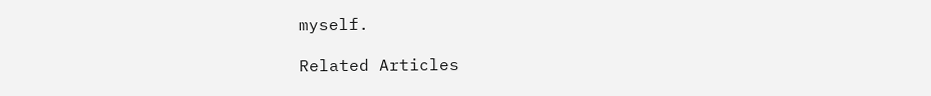myself.

Related Articles